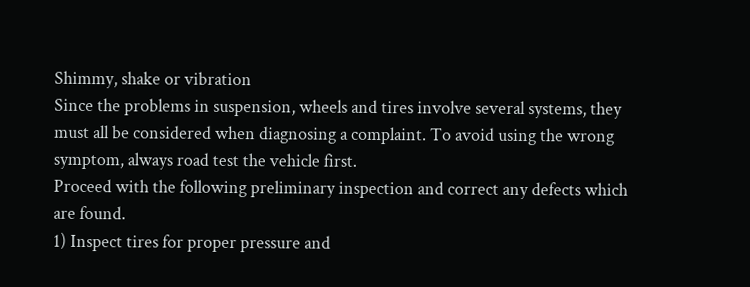Shimmy, shake or vibration
Since the problems in suspension, wheels and tires involve several systems, they must all be considered when diagnosing a complaint. To avoid using the wrong symptom, always road test the vehicle first.
Proceed with the following preliminary inspection and correct any defects which are found.
1) Inspect tires for proper pressure and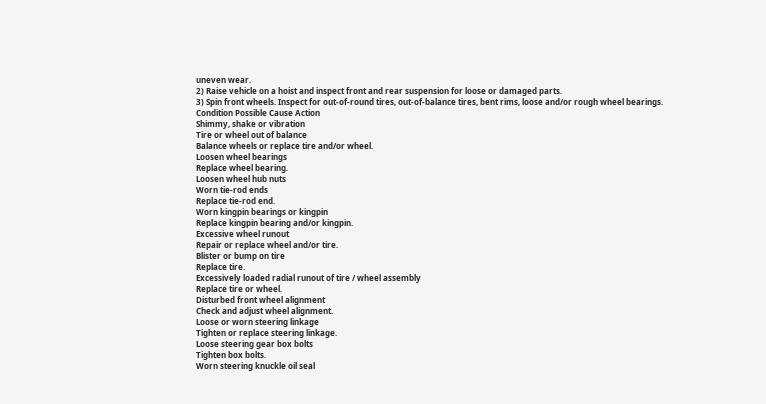uneven wear.
2) Raise vehicle on a hoist and inspect front and rear suspension for loose or damaged parts.
3) Spin front wheels. Inspect for out-of-round tires, out-of-balance tires, bent rims, loose and/or rough wheel bearings.
Condition Possible Cause Action
Shimmy, shake or vibration
Tire or wheel out of balance
Balance wheels or replace tire and/or wheel.
Loosen wheel bearings
Replace wheel bearing.
Loosen wheel hub nuts
Worn tie-rod ends
Replace tie-rod end.
Worn kingpin bearings or kingpin
Replace kingpin bearing and/or kingpin.
Excessive wheel runout
Repair or replace wheel and/or tire.
Blister or bump on tire
Replace tire.
Excessively loaded radial runout of tire / wheel assembly
Replace tire or wheel.
Disturbed front wheel alignment
Check and adjust wheel alignment.
Loose or worn steering linkage
Tighten or replace steering linkage.
Loose steering gear box bolts
Tighten box bolts.
Worn steering knuckle oil seal